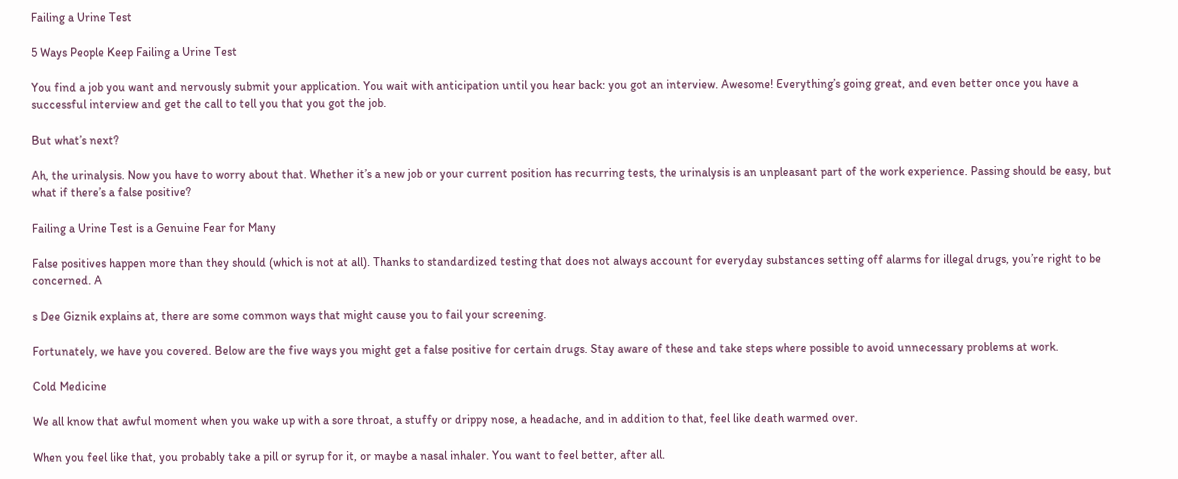Failing a Urine Test

5 Ways People Keep Failing a Urine Test

You find a job you want and nervously submit your application. You wait with anticipation until you hear back: you got an interview. Awesome! Everything’s going great, and even better once you have a successful interview and get the call to tell you that you got the job.

But what’s next?

Ah, the urinalysis. Now you have to worry about that. Whether it’s a new job or your current position has recurring tests, the urinalysis is an unpleasant part of the work experience. Passing should be easy, but what if there’s a false positive?

Failing a Urine Test is a Genuine Fear for Many

False positives happen more than they should (which is not at all). Thanks to standardized testing that does not always account for everyday substances setting off alarms for illegal drugs, you’re right to be concerned. A

s Dee Giznik explains at, there are some common ways that might cause you to fail your screening.

Fortunately, we have you covered. Below are the five ways you might get a false positive for certain drugs. Stay aware of these and take steps where possible to avoid unnecessary problems at work.

Cold Medicine

We all know that awful moment when you wake up with a sore throat, a stuffy or drippy nose, a headache, and in addition to that, feel like death warmed over.

When you feel like that, you probably take a pill or syrup for it, or maybe a nasal inhaler. You want to feel better, after all.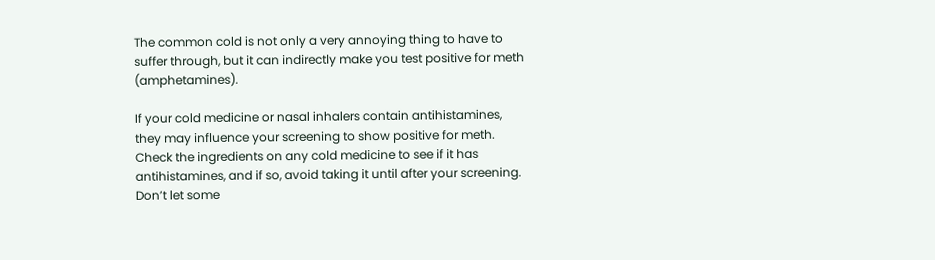The common cold is not only a very annoying thing to have to suffer through, but it can indirectly make you test positive for meth (amphetamines).

If your cold medicine or nasal inhalers contain antihistamines, they may influence your screening to show positive for meth. Check the ingredients on any cold medicine to see if it has antihistamines, and if so, avoid taking it until after your screening. Don’t let some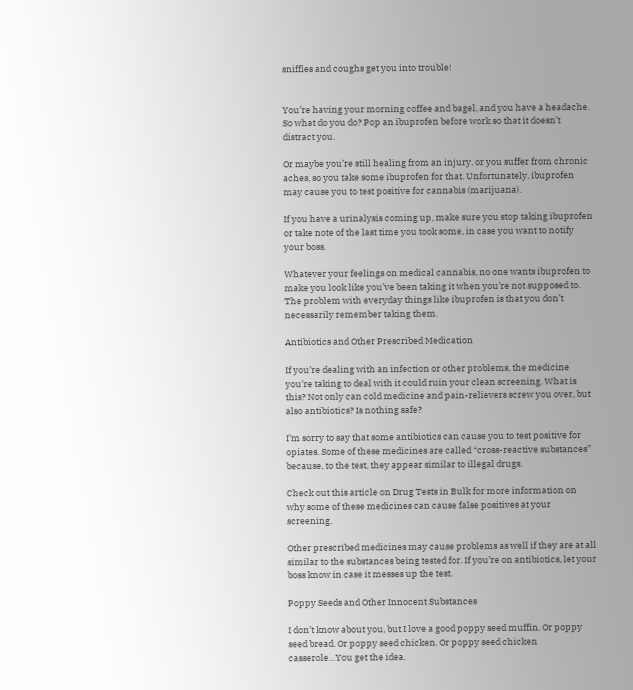sniffles and coughs get you into trouble!


You’re having your morning coffee and bagel, and you have a headache. So what do you do? Pop an ibuprofen before work so that it doesn’t distract you.

Or maybe you’re still healing from an injury, or you suffer from chronic aches, so you take some ibuprofen for that. Unfortunately, ibuprofen may cause you to test positive for cannabis (marijuana).

If you have a urinalysis coming up, make sure you stop taking ibuprofen or take note of the last time you took some, in case you want to notify your boss.

Whatever your feelings on medical cannabis, no one wants ibuprofen to make you look like you’ve been taking it when you’re not supposed to. The problem with everyday things like ibuprofen is that you don’t necessarily remember taking them.

Antibiotics and Other Prescribed Medication

If you’re dealing with an infection or other problems, the medicine you’re taking to deal with it could ruin your clean screening. What is this? Not only can cold medicine and pain-relievers screw you over, but also antibiotics? Is nothing safe?

I’m sorry to say that some antibiotics can cause you to test positive for opiates. Some of these medicines are called “cross-reactive substances” because, to the test, they appear similar to illegal drugs.

Check out this article on Drug Tests in Bulk for more information on why some of these medicines can cause false positives at your screening.

Other prescribed medicines may cause problems as well if they are at all similar to the substances being tested for. If you’re on antibiotics, let your boss know in case it messes up the test.

Poppy Seeds and Other Innocent Substances

I don’t know about you, but I love a good poppy seed muffin. Or poppy seed bread. Or poppy seed chicken. Or poppy seed chicken casserole…You get the idea.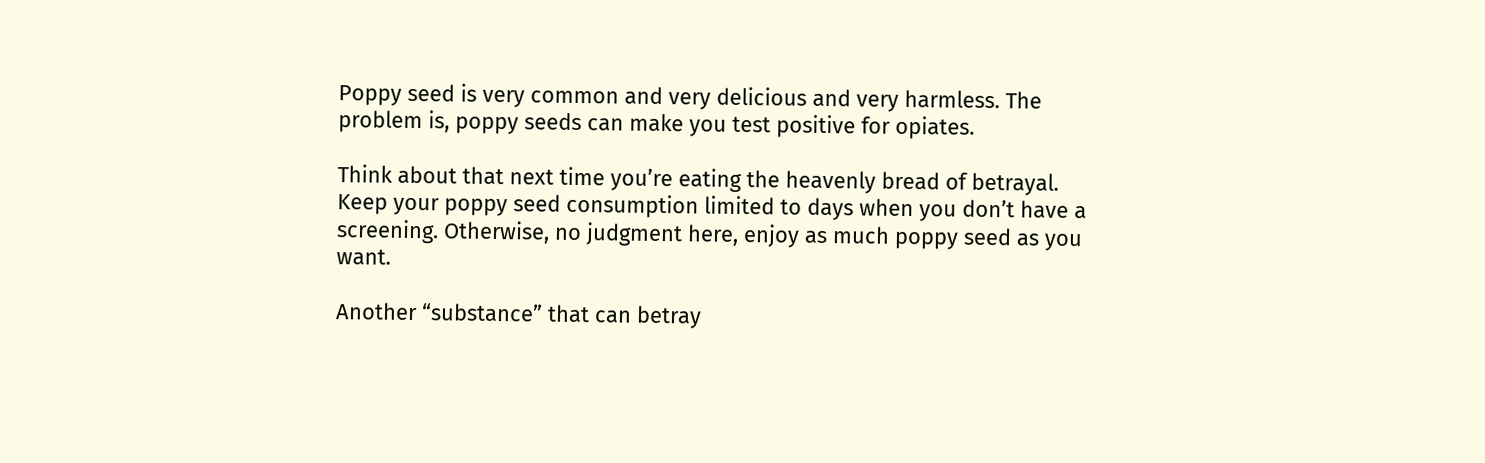Poppy seed is very common and very delicious and very harmless. The problem is, poppy seeds can make you test positive for opiates.

Think about that next time you’re eating the heavenly bread of betrayal. Keep your poppy seed consumption limited to days when you don’t have a screening. Otherwise, no judgment here, enjoy as much poppy seed as you want.

Another “substance” that can betray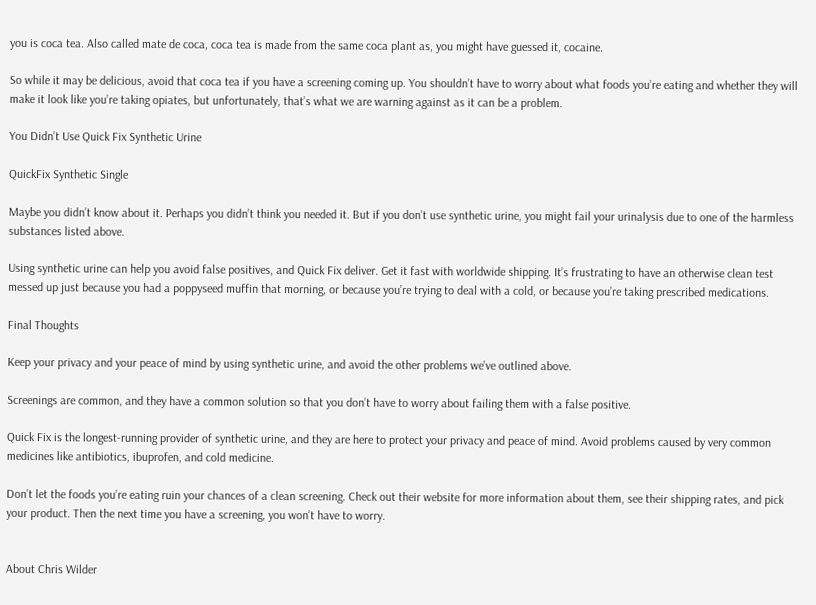you is coca tea. Also called mate de coca, coca tea is made from the same coca plant as, you might have guessed it, cocaine.

So while it may be delicious, avoid that coca tea if you have a screening coming up. You shouldn’t have to worry about what foods you’re eating and whether they will make it look like you’re taking opiates, but unfortunately, that’s what we are warning against as it can be a problem.

You Didn’t Use Quick Fix Synthetic Urine

QuickFix Synthetic Single

Maybe you didn’t know about it. Perhaps you didn’t think you needed it. But if you don’t use synthetic urine, you might fail your urinalysis due to one of the harmless substances listed above.

Using synthetic urine can help you avoid false positives, and Quick Fix deliver. Get it fast with worldwide shipping. It’s frustrating to have an otherwise clean test messed up just because you had a poppyseed muffin that morning, or because you’re trying to deal with a cold, or because you’re taking prescribed medications.

Final Thoughts

Keep your privacy and your peace of mind by using synthetic urine, and avoid the other problems we’ve outlined above.

Screenings are common, and they have a common solution so that you don’t have to worry about failing them with a false positive.

Quick Fix is the longest-running provider of synthetic urine, and they are here to protect your privacy and peace of mind. Avoid problems caused by very common medicines like antibiotics, ibuprofen, and cold medicine.

Don’t let the foods you’re eating ruin your chances of a clean screening. Check out their website for more information about them, see their shipping rates, and pick your product. Then the next time you have a screening, you won’t have to worry.


About Chris Wilder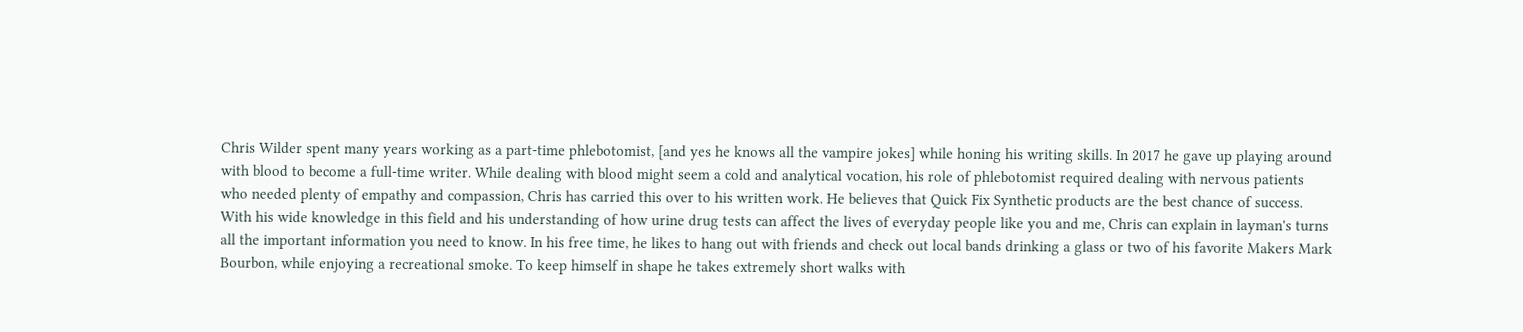Chris Wilder spent many years working as a part-time phlebotomist, [and yes he knows all the vampire jokes] while honing his writing skills. In 2017 he gave up playing around with blood to become a full-time writer. While dealing with blood might seem a cold and analytical vocation, his role of phlebotomist required dealing with nervous patients who needed plenty of empathy and compassion, Chris has carried this over to his written work. He believes that Quick Fix Synthetic products are the best chance of success. With his wide knowledge in this field and his understanding of how urine drug tests can affect the lives of everyday people like you and me, Chris can explain in layman's turns all the important information you need to know. In his free time, he likes to hang out with friends and check out local bands drinking a glass or two of his favorite Makers Mark Bourbon, while enjoying a recreational smoke. To keep himself in shape he takes extremely short walks with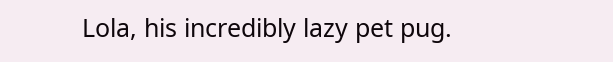Lola, his incredibly lazy pet pug.